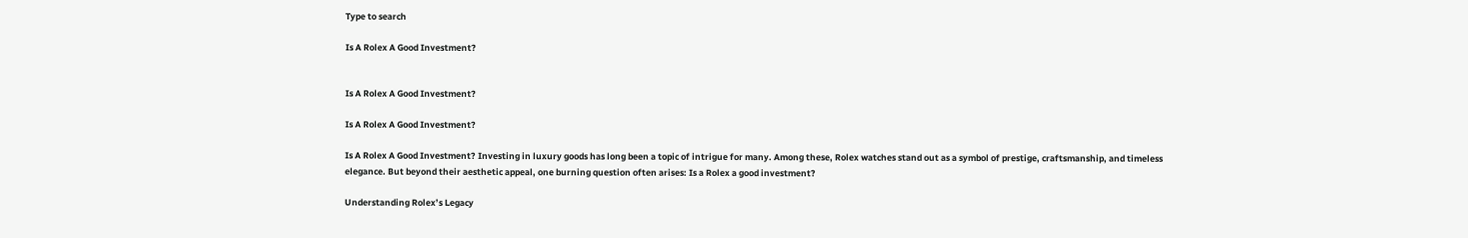Type to search

Is A Rolex A Good Investment?


Is A Rolex A Good Investment?

Is A Rolex A Good Investment?

Is A Rolex A Good Investment? Investing in luxury goods has long been a topic of intrigue for many. Among these, Rolex watches stand out as a symbol of prestige, craftsmanship, and timeless elegance. But beyond their aesthetic appeal, one burning question often arises: Is a Rolex a good investment?

Understanding Rolex’s Legacy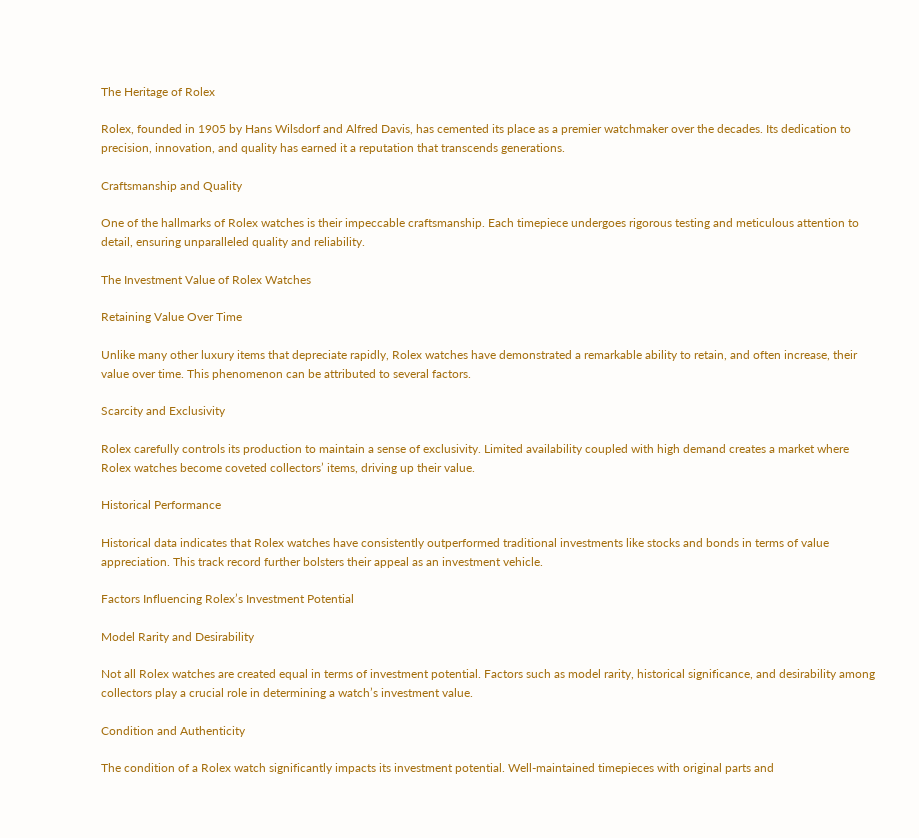The Heritage of Rolex

Rolex, founded in 1905 by Hans Wilsdorf and Alfred Davis, has cemented its place as a premier watchmaker over the decades. Its dedication to precision, innovation, and quality has earned it a reputation that transcends generations.

Craftsmanship and Quality

One of the hallmarks of Rolex watches is their impeccable craftsmanship. Each timepiece undergoes rigorous testing and meticulous attention to detail, ensuring unparalleled quality and reliability.

The Investment Value of Rolex Watches

Retaining Value Over Time

Unlike many other luxury items that depreciate rapidly, Rolex watches have demonstrated a remarkable ability to retain, and often increase, their value over time. This phenomenon can be attributed to several factors.

Scarcity and Exclusivity

Rolex carefully controls its production to maintain a sense of exclusivity. Limited availability coupled with high demand creates a market where Rolex watches become coveted collectors’ items, driving up their value.

Historical Performance

Historical data indicates that Rolex watches have consistently outperformed traditional investments like stocks and bonds in terms of value appreciation. This track record further bolsters their appeal as an investment vehicle.

Factors Influencing Rolex’s Investment Potential

Model Rarity and Desirability

Not all Rolex watches are created equal in terms of investment potential. Factors such as model rarity, historical significance, and desirability among collectors play a crucial role in determining a watch’s investment value.

Condition and Authenticity

The condition of a Rolex watch significantly impacts its investment potential. Well-maintained timepieces with original parts and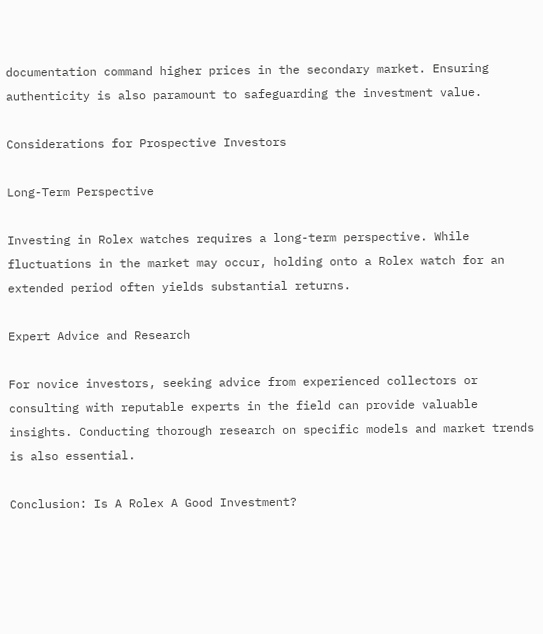documentation command higher prices in the secondary market. Ensuring authenticity is also paramount to safeguarding the investment value.

Considerations for Prospective Investors

Long-Term Perspective

Investing in Rolex watches requires a long-term perspective. While fluctuations in the market may occur, holding onto a Rolex watch for an extended period often yields substantial returns.

Expert Advice and Research

For novice investors, seeking advice from experienced collectors or consulting with reputable experts in the field can provide valuable insights. Conducting thorough research on specific models and market trends is also essential.

Conclusion: Is A Rolex A Good Investment?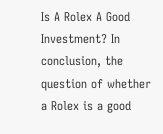Is A Rolex A Good Investment? In conclusion, the question of whether a Rolex is a good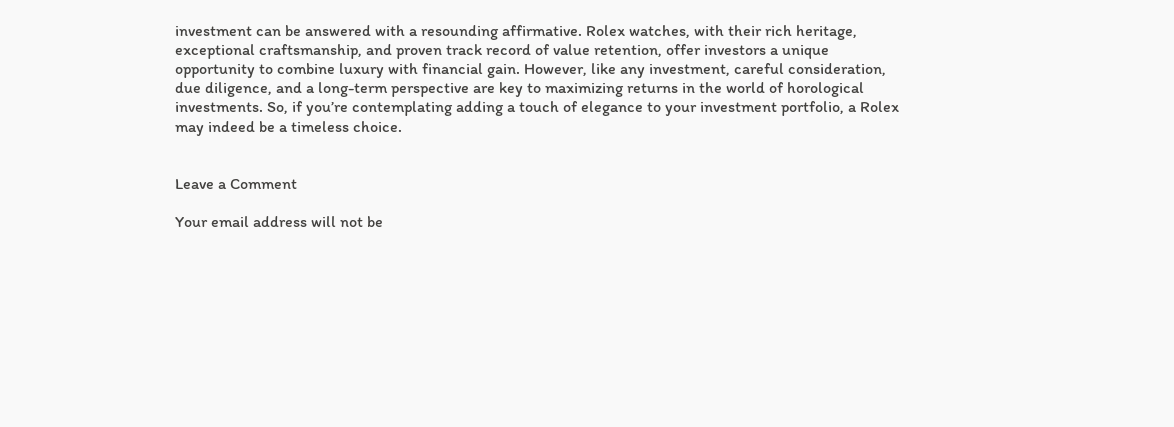investment can be answered with a resounding affirmative. Rolex watches, with their rich heritage, exceptional craftsmanship, and proven track record of value retention, offer investors a unique opportunity to combine luxury with financial gain. However, like any investment, careful consideration, due diligence, and a long-term perspective are key to maximizing returns in the world of horological investments. So, if you’re contemplating adding a touch of elegance to your investment portfolio, a Rolex may indeed be a timeless choice.


Leave a Comment

Your email address will not be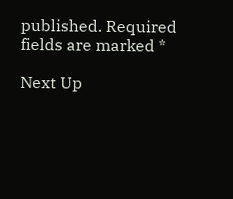published. Required fields are marked *

Next Up